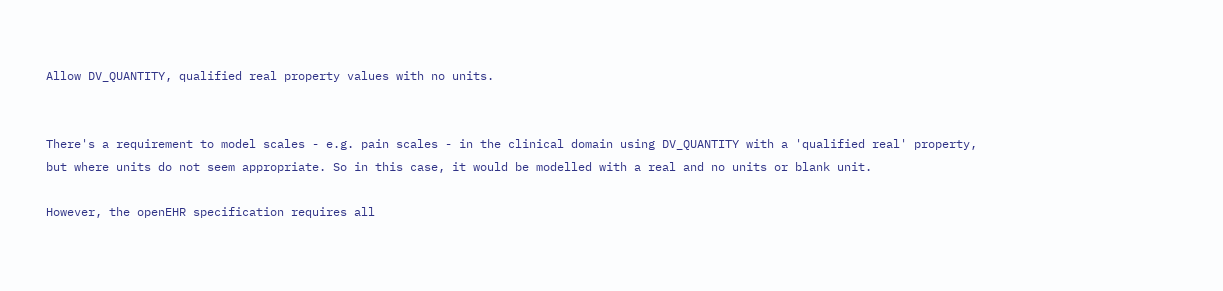Allow DV_QUANTITY, qualified real property values with no units.


There's a requirement to model scales - e.g. pain scales - in the clinical domain using DV_QUANTITY with a 'qualified real' property, but where units do not seem appropriate. So in this case, it would be modelled with a real and no units or blank unit.

However, the openEHR specification requires all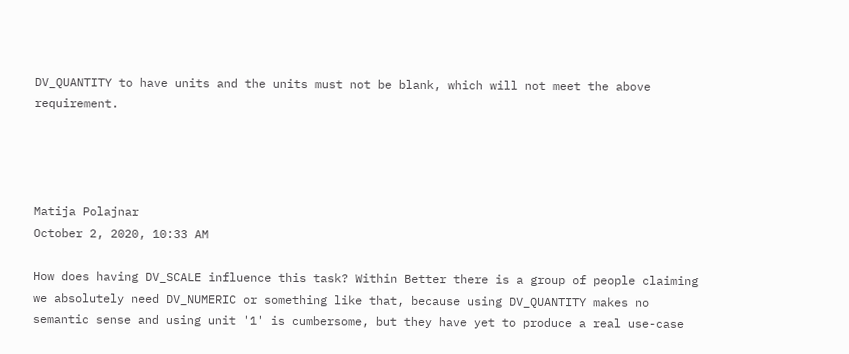DV_QUANTITY to have units and the units must not be blank, which will not meet the above requirement.




Matija Polajnar
October 2, 2020, 10:33 AM

How does having DV_SCALE influence this task? Within Better there is a group of people claiming we absolutely need DV_NUMERIC or something like that, because using DV_QUANTITY makes no semantic sense and using unit '1' is cumbersome, but they have yet to produce a real use-case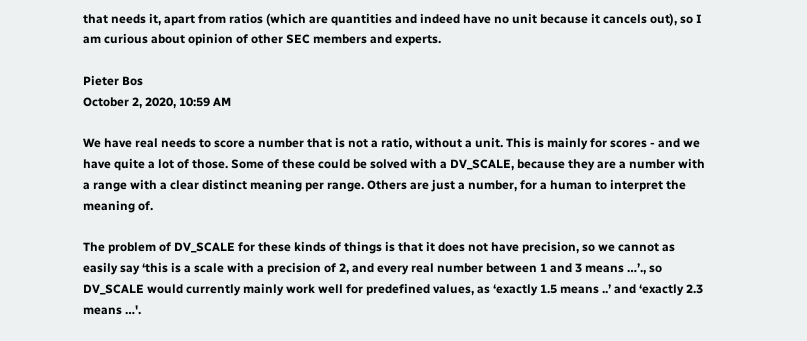that needs it, apart from ratios (which are quantities and indeed have no unit because it cancels out), so I am curious about opinion of other SEC members and experts.

Pieter Bos
October 2, 2020, 10:59 AM

We have real needs to score a number that is not a ratio, without a unit. This is mainly for scores - and we have quite a lot of those. Some of these could be solved with a DV_SCALE, because they are a number with a range with a clear distinct meaning per range. Others are just a number, for a human to interpret the meaning of.

The problem of DV_SCALE for these kinds of things is that it does not have precision, so we cannot as easily say ‘this is a scale with a precision of 2, and every real number between 1 and 3 means …’., so DV_SCALE would currently mainly work well for predefined values, as ‘exactly 1.5 means ..’ and ‘exactly 2.3 means …'.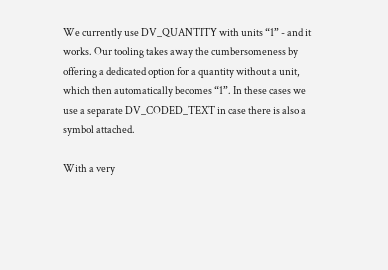We currently use DV_QUANTITY with units “1” - and it works. Our tooling takes away the cumbersomeness by offering a dedicated option for a quantity without a unit, which then automatically becomes “1”. In these cases we use a separate DV_CODED_TEXT in case there is also a symbol attached.

With a very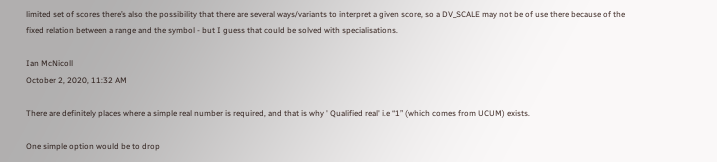limited set of scores there’s also the possibility that there are several ways/variants to interpret a given score, so a DV_SCALE may not be of use there because of the fixed relation between a range and the symbol - but I guess that could be solved with specialisations.

Ian McNicoll
October 2, 2020, 11:32 AM

There are definitely places where a simple real number is required, and that is why ' Qualified real' i.e “1” (which comes from UCUM) exists.

One simple option would be to drop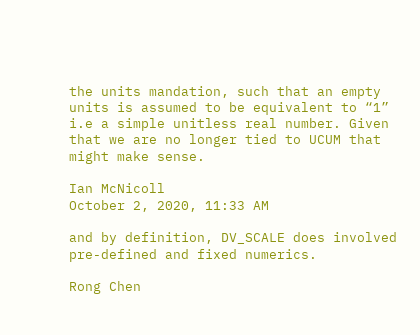the units mandation, such that an empty units is assumed to be equivalent to “1” i.e a simple unitless real number. Given that we are no longer tied to UCUM that might make sense.

Ian McNicoll
October 2, 2020, 11:33 AM

and by definition, DV_SCALE does involved pre-defined and fixed numerics.

Rong Chen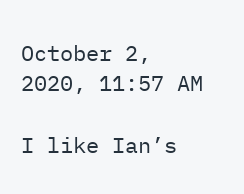October 2, 2020, 11:57 AM

I like Ian’s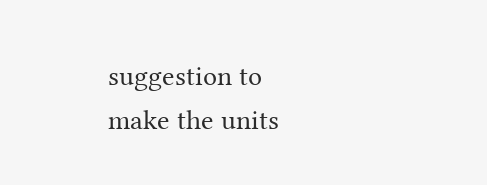suggestion to make the units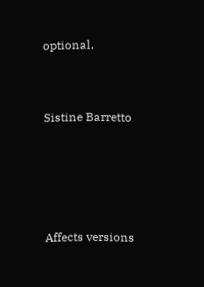optional.


Sistine Barretto




Affects versions